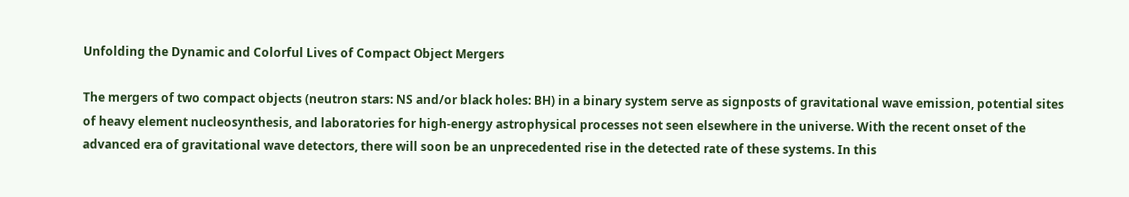Unfolding the Dynamic and Colorful Lives of Compact Object Mergers

The mergers of two compact objects (neutron stars: NS and/or black holes: BH) in a binary system serve as signposts of gravitational wave emission, potential sites of heavy element nucleosynthesis, and laboratories for high-energy astrophysical processes not seen elsewhere in the universe. With the recent onset of the advanced era of gravitational wave detectors, there will soon be an unprecedented rise in the detected rate of these systems. In this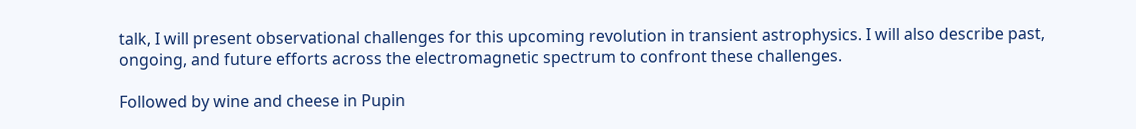talk, I will present observational challenges for this upcoming revolution in transient astrophysics. I will also describe past, ongoing, and future efforts across the electromagnetic spectrum to confront these challenges.

Followed by wine and cheese in Pupin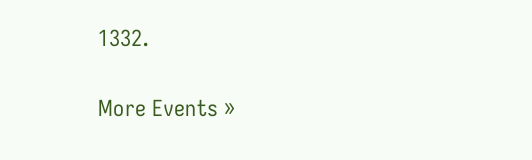1332.

More Events »